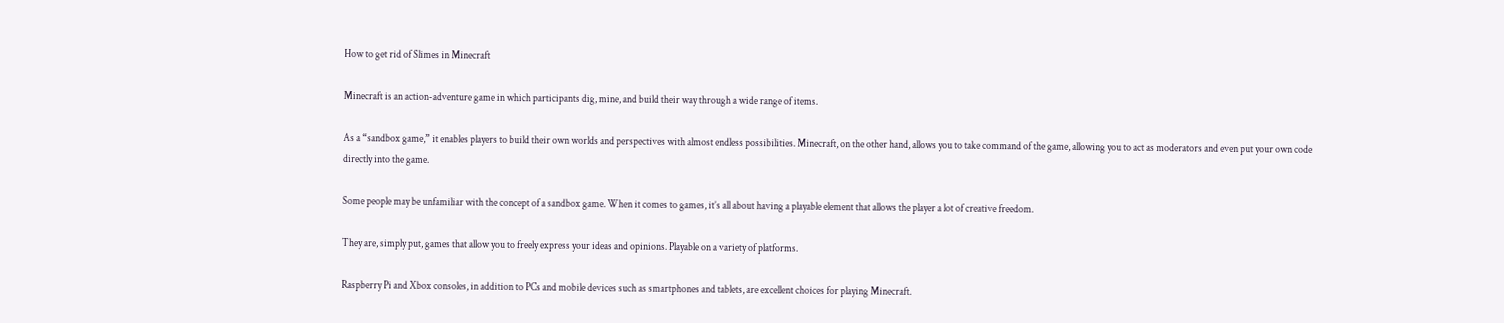How to get rid of Slimes in Minecraft

Minecraft is an action-adventure game in which participants dig, mine, and build their way through a wide range of items.

As a “sandbox game,” it enables players to build their own worlds and perspectives with almost endless possibilities. Minecraft, on the other hand, allows you to take command of the game, allowing you to act as moderators and even put your own code directly into the game.

Some people may be unfamiliar with the concept of a sandbox game. When it comes to games, it’s all about having a playable element that allows the player a lot of creative freedom.

They are, simply put, games that allow you to freely express your ideas and opinions. Playable on a variety of platforms.

Raspberry Pi and Xbox consoles, in addition to PCs and mobile devices such as smartphones and tablets, are excellent choices for playing Minecraft.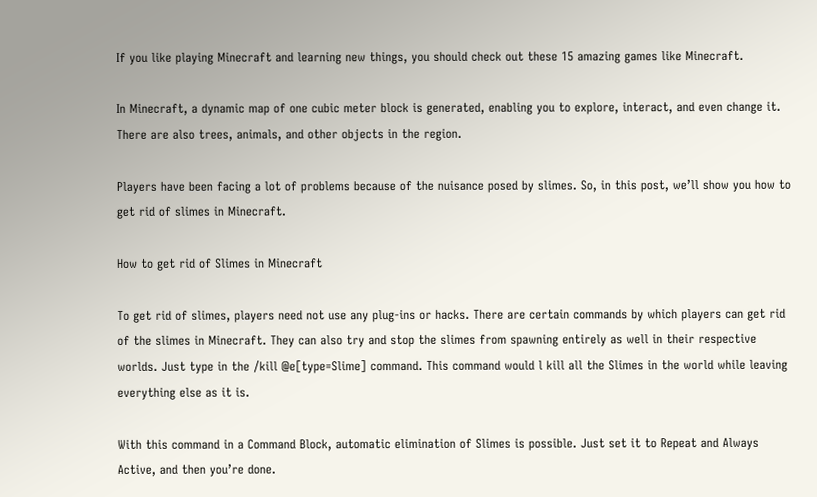If you like playing Minecraft and learning new things, you should check out these 15 amazing games like Minecraft.

In Minecraft, a dynamic map of one cubic meter block is generated, enabling you to explore, interact, and even change it. There are also trees, animals, and other objects in the region.

Players have been facing a lot of problems because of the nuisance posed by slimes. So, in this post, we’ll show you how to get rid of slimes in Minecraft.

How to get rid of Slimes in Minecraft

To get rid of slimes, players need not use any plug-ins or hacks. There are certain commands by which players can get rid of the slimes in Minecraft. They can also try and stop the slimes from spawning entirely as well in their respective worlds. Just type in the /kill @e[type=Slime] command. This command would l kill all the Slimes in the world while leaving everything else as it is.

With this command in a Command Block, automatic elimination of Slimes is possible. Just set it to Repeat and Always Active, and then you’re done.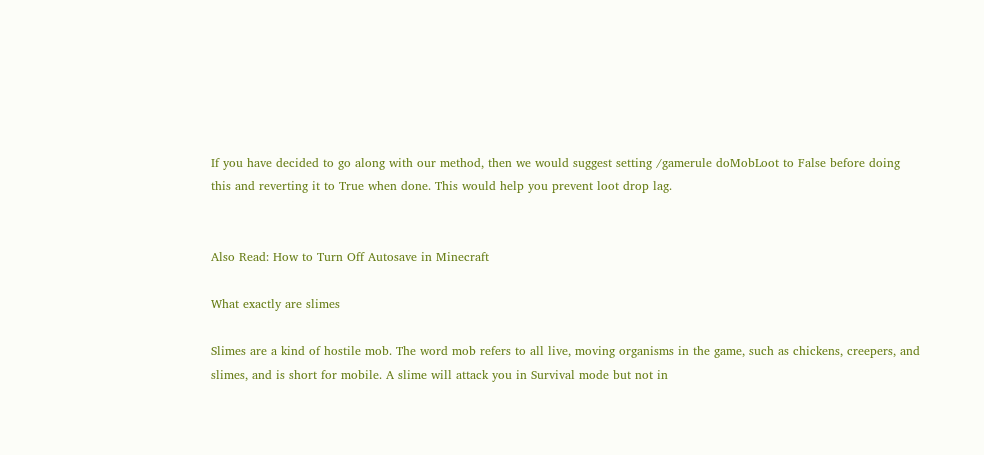If you have decided to go along with our method, then we would suggest setting /gamerule doMobLoot to False before doing this and reverting it to True when done. This would help you prevent loot drop lag.


Also Read: How to Turn Off Autosave in Minecraft

What exactly are slimes

Slimes are a kind of hostile mob. The word mob refers to all live, moving organisms in the game, such as chickens, creepers, and slimes, and is short for mobile. A slime will attack you in Survival mode but not in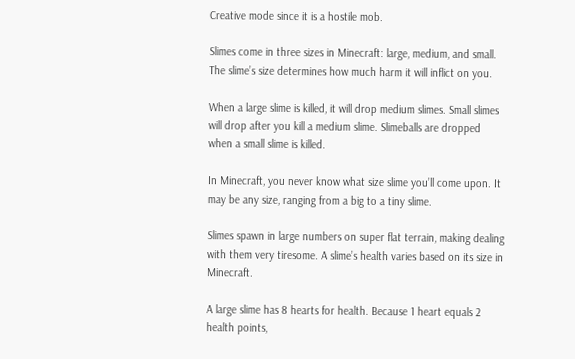Creative mode since it is a hostile mob.

Slimes come in three sizes in Minecraft: large, medium, and small. The slime’s size determines how much harm it will inflict on you.

When a large slime is killed, it will drop medium slimes. Small slimes will drop after you kill a medium slime. Slimeballs are dropped when a small slime is killed.

In Minecraft, you never know what size slime you’ll come upon. It may be any size, ranging from a big to a tiny slime.

Slimes spawn in large numbers on super flat terrain, making dealing with them very tiresome. A slime’s health varies based on its size in Minecraft.

A large slime has 8 hearts for health. Because 1 heart equals 2 health points,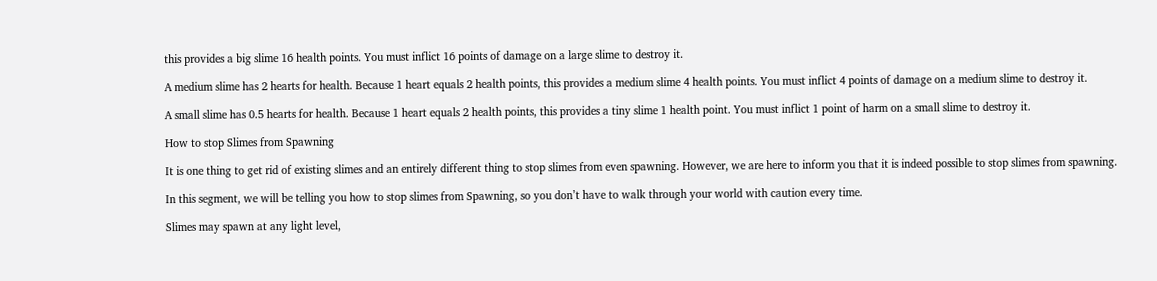this provides a big slime 16 health points. You must inflict 16 points of damage on a large slime to destroy it.

A medium slime has 2 hearts for health. Because 1 heart equals 2 health points, this provides a medium slime 4 health points. You must inflict 4 points of damage on a medium slime to destroy it.

A small slime has 0.5 hearts for health. Because 1 heart equals 2 health points, this provides a tiny slime 1 health point. You must inflict 1 point of harm on a small slime to destroy it.

How to stop Slimes from Spawning

It is one thing to get rid of existing slimes and an entirely different thing to stop slimes from even spawning. However, we are here to inform you that it is indeed possible to stop slimes from spawning.

In this segment, we will be telling you how to stop slimes from Spawning, so you don’t have to walk through your world with caution every time.

Slimes may spawn at any light level,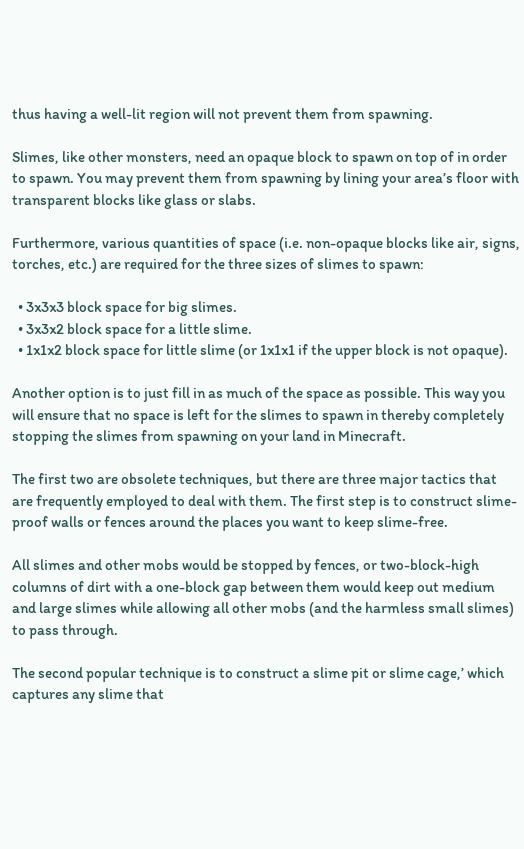thus having a well-lit region will not prevent them from spawning.

Slimes, like other monsters, need an opaque block to spawn on top of in order to spawn. You may prevent them from spawning by lining your area’s floor with transparent blocks like glass or slabs.

Furthermore, various quantities of space (i.e. non-opaque blocks like air, signs, torches, etc.) are required for the three sizes of slimes to spawn:

  • 3x3x3 block space for big slimes.
  • 3x3x2 block space for a little slime.
  • 1x1x2 block space for little slime (or 1x1x1 if the upper block is not opaque).

Another option is to just fill in as much of the space as possible. This way you will ensure that no space is left for the slimes to spawn in thereby completely stopping the slimes from spawning on your land in Minecraft.

The first two are obsolete techniques, but there are three major tactics that are frequently employed to deal with them. The first step is to construct slime-proof walls or fences around the places you want to keep slime-free.

All slimes and other mobs would be stopped by fences, or two-block-high columns of dirt with a one-block gap between them would keep out medium and large slimes while allowing all other mobs (and the harmless small slimes) to pass through.

The second popular technique is to construct a slime pit or slime cage,’ which captures any slime that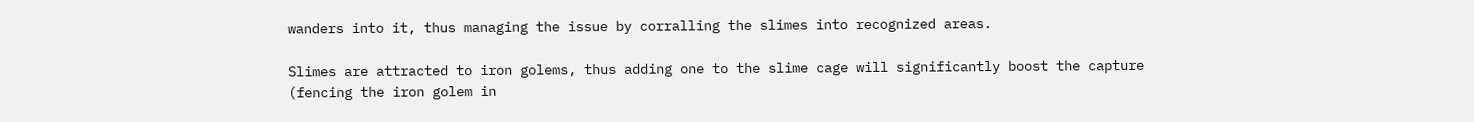wanders into it, thus managing the issue by corralling the slimes into recognized areas.

Slimes are attracted to iron golems, thus adding one to the slime cage will significantly boost the capture (fencing the iron golem in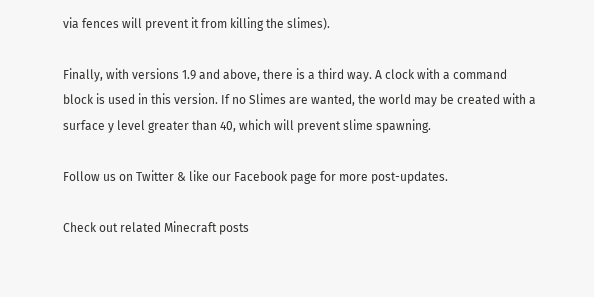via fences will prevent it from killing the slimes).

Finally, with versions 1.9 and above, there is a third way. A clock with a command block is used in this version. If no Slimes are wanted, the world may be created with a surface y level greater than 40, which will prevent slime spawning.

Follow us on Twitter & like our Facebook page for more post-updates.

Check out related Minecraft posts